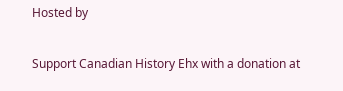Hosted by

Support Canadian History Ehx with a donation at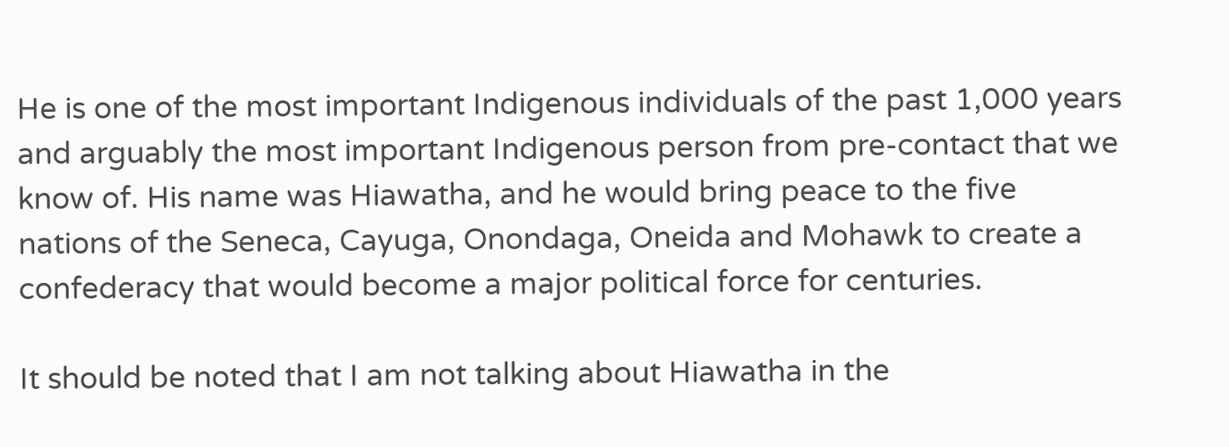He is one of the most important Indigenous individuals of the past 1,000 years and arguably the most important Indigenous person from pre-contact that we know of. His name was Hiawatha, and he would bring peace to the five nations of the Seneca, Cayuga, Onondaga, Oneida and Mohawk to create a confederacy that would become a major political force for centuries.

It should be noted that I am not talking about Hiawatha in the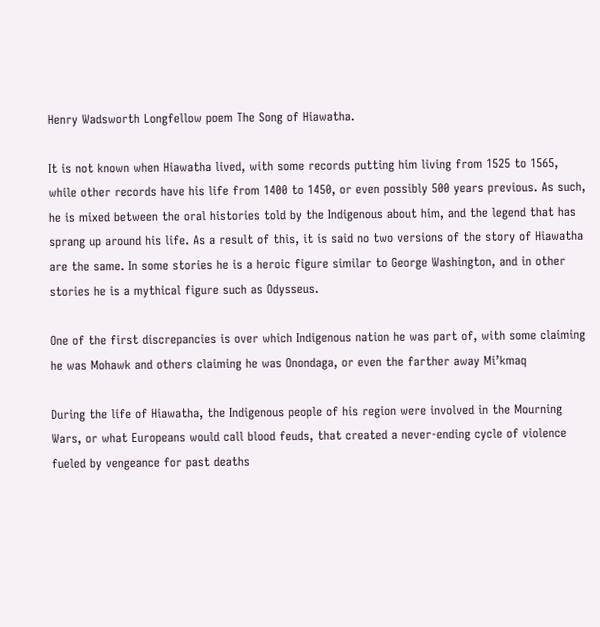Henry Wadsworth Longfellow poem The Song of Hiawatha.

It is not known when Hiawatha lived, with some records putting him living from 1525 to 1565, while other records have his life from 1400 to 1450, or even possibly 500 years previous. As such, he is mixed between the oral histories told by the Indigenous about him, and the legend that has sprang up around his life. As a result of this, it is said no two versions of the story of Hiawatha are the same. In some stories he is a heroic figure similar to George Washington, and in other stories he is a mythical figure such as Odysseus.

One of the first discrepancies is over which Indigenous nation he was part of, with some claiming he was Mohawk and others claiming he was Onondaga, or even the farther away Mi’kmaq

During the life of Hiawatha, the Indigenous people of his region were involved in the Mourning Wars, or what Europeans would call blood feuds, that created a never-ending cycle of violence fueled by vengeance for past deaths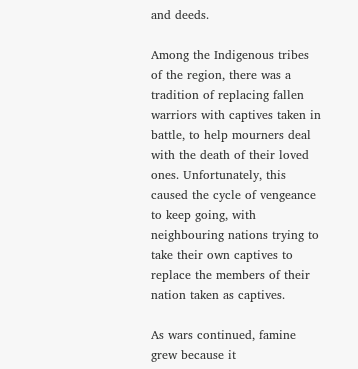and deeds.

Among the Indigenous tribes of the region, there was a tradition of replacing fallen warriors with captives taken in battle, to help mourners deal with the death of their loved ones. Unfortunately, this caused the cycle of vengeance to keep going, with neighbouring nations trying to take their own captives to replace the members of their nation taken as captives.

As wars continued, famine grew because it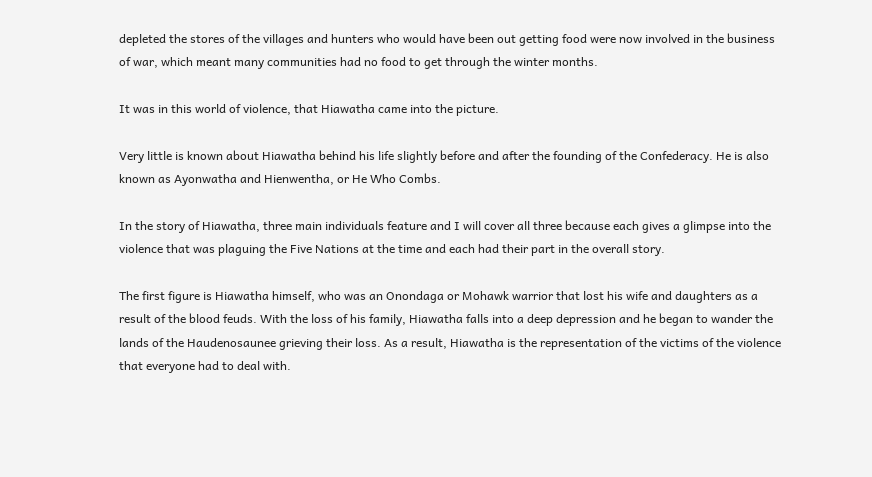depleted the stores of the villages and hunters who would have been out getting food were now involved in the business of war, which meant many communities had no food to get through the winter months.

It was in this world of violence, that Hiawatha came into the picture.

Very little is known about Hiawatha behind his life slightly before and after the founding of the Confederacy. He is also known as Ayonwatha and Hienwentha, or He Who Combs.

In the story of Hiawatha, three main individuals feature and I will cover all three because each gives a glimpse into the violence that was plaguing the Five Nations at the time and each had their part in the overall story.

The first figure is Hiawatha himself, who was an Onondaga or Mohawk warrior that lost his wife and daughters as a result of the blood feuds. With the loss of his family, Hiawatha falls into a deep depression and he began to wander the lands of the Haudenosaunee grieving their loss. As a result, Hiawatha is the representation of the victims of the violence that everyone had to deal with.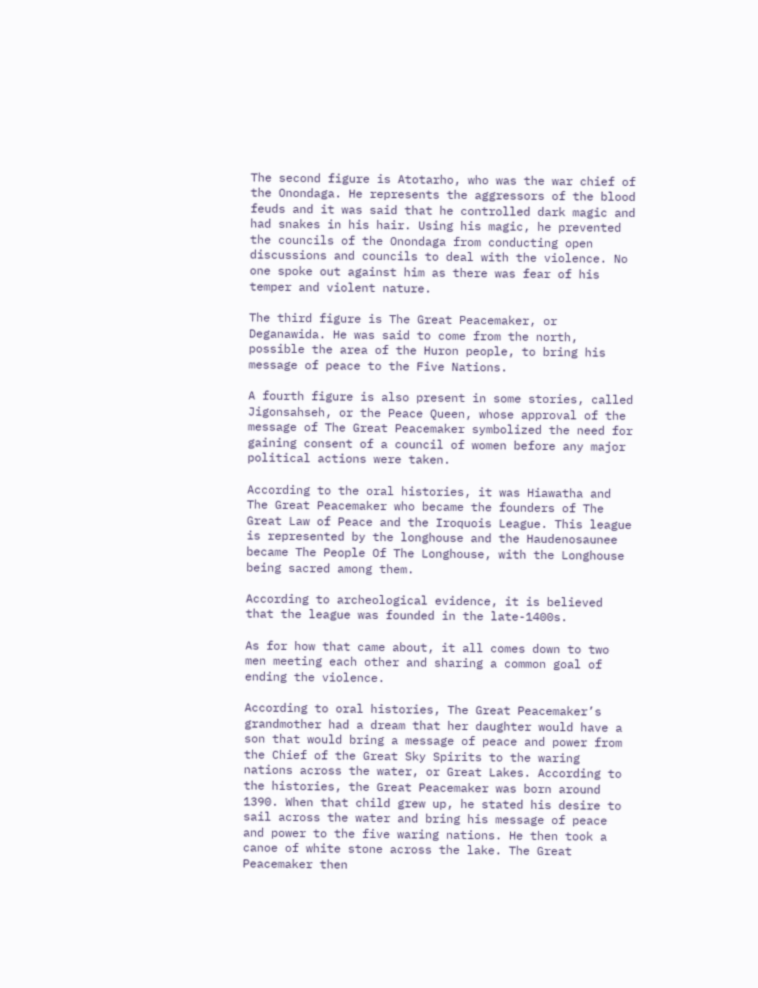The second figure is Atotarho, who was the war chief of the Onondaga. He represents the aggressors of the blood feuds and it was said that he controlled dark magic and had snakes in his hair. Using his magic, he prevented the councils of the Onondaga from conducting open discussions and councils to deal with the violence. No one spoke out against him as there was fear of his temper and violent nature.

The third figure is The Great Peacemaker, or Deganawida. He was said to come from the north, possible the area of the Huron people, to bring his message of peace to the Five Nations.

A fourth figure is also present in some stories, called Jigonsahseh, or the Peace Queen, whose approval of the message of The Great Peacemaker symbolized the need for gaining consent of a council of women before any major political actions were taken.

According to the oral histories, it was Hiawatha and The Great Peacemaker who became the founders of The Great Law of Peace and the Iroquois League. This league is represented by the longhouse and the Haudenosaunee became The People Of The Longhouse, with the Longhouse being sacred among them.

According to archeological evidence, it is believed that the league was founded in the late-1400s.

As for how that came about, it all comes down to two men meeting each other and sharing a common goal of ending the violence.

According to oral histories, The Great Peacemaker’s grandmother had a dream that her daughter would have a son that would bring a message of peace and power from the Chief of the Great Sky Spirits to the waring nations across the water, or Great Lakes. According to the histories, the Great Peacemaker was born around 1390. When that child grew up, he stated his desire to sail across the water and bring his message of peace and power to the five waring nations. He then took a canoe of white stone across the lake. The Great Peacemaker then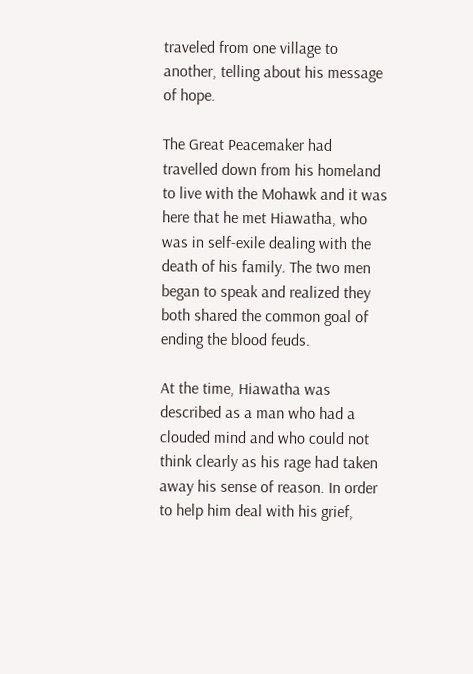traveled from one village to another, telling about his message of hope.

The Great Peacemaker had travelled down from his homeland to live with the Mohawk and it was here that he met Hiawatha, who was in self-exile dealing with the death of his family. The two men began to speak and realized they both shared the common goal of ending the blood feuds.

At the time, Hiawatha was described as a man who had a clouded mind and who could not think clearly as his rage had taken away his sense of reason. In order to help him deal with his grief,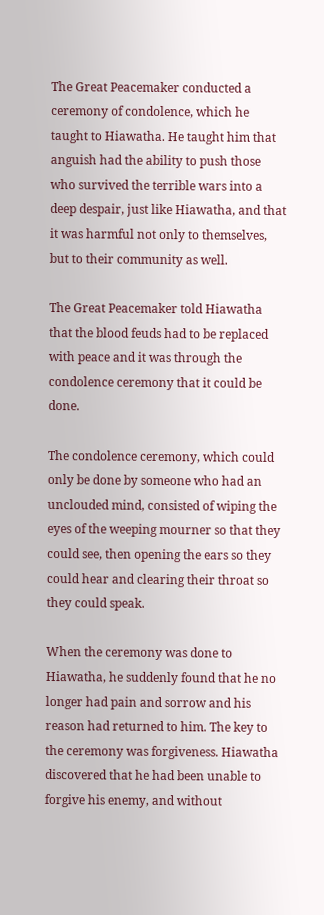The Great Peacemaker conducted a ceremony of condolence, which he taught to Hiawatha. He taught him that anguish had the ability to push those who survived the terrible wars into a deep despair, just like Hiawatha, and that it was harmful not only to themselves, but to their community as well.

The Great Peacemaker told Hiawatha that the blood feuds had to be replaced with peace and it was through the condolence ceremony that it could be done.

The condolence ceremony, which could only be done by someone who had an unclouded mind, consisted of wiping the eyes of the weeping mourner so that they could see, then opening the ears so they could hear and clearing their throat so they could speak.

When the ceremony was done to Hiawatha, he suddenly found that he no longer had pain and sorrow and his reason had returned to him. The key to the ceremony was forgiveness. Hiawatha discovered that he had been unable to forgive his enemy, and without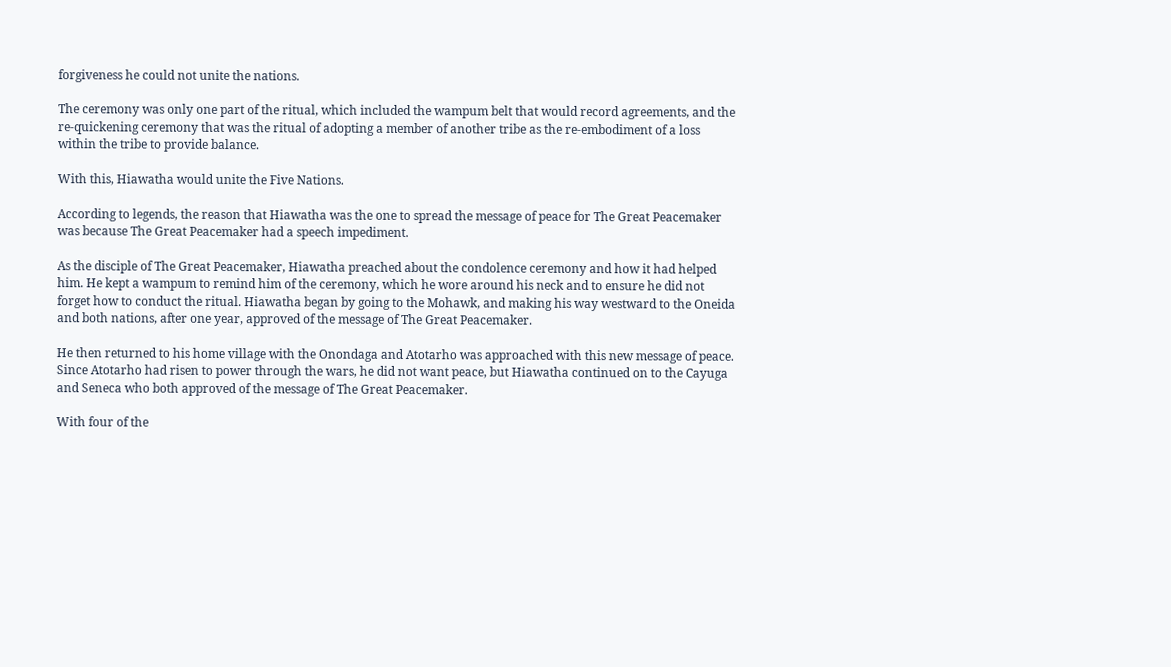forgiveness he could not unite the nations.

The ceremony was only one part of the ritual, which included the wampum belt that would record agreements, and the re-quickening ceremony that was the ritual of adopting a member of another tribe as the re-embodiment of a loss within the tribe to provide balance.

With this, Hiawatha would unite the Five Nations.

According to legends, the reason that Hiawatha was the one to spread the message of peace for The Great Peacemaker was because The Great Peacemaker had a speech impediment.

As the disciple of The Great Peacemaker, Hiawatha preached about the condolence ceremony and how it had helped him. He kept a wampum to remind him of the ceremony, which he wore around his neck and to ensure he did not forget how to conduct the ritual. Hiawatha began by going to the Mohawk, and making his way westward to the Oneida and both nations, after one year, approved of the message of The Great Peacemaker.

He then returned to his home village with the Onondaga and Atotarho was approached with this new message of peace. Since Atotarho had risen to power through the wars, he did not want peace, but Hiawatha continued on to the Cayuga and Seneca who both approved of the message of The Great Peacemaker.

With four of the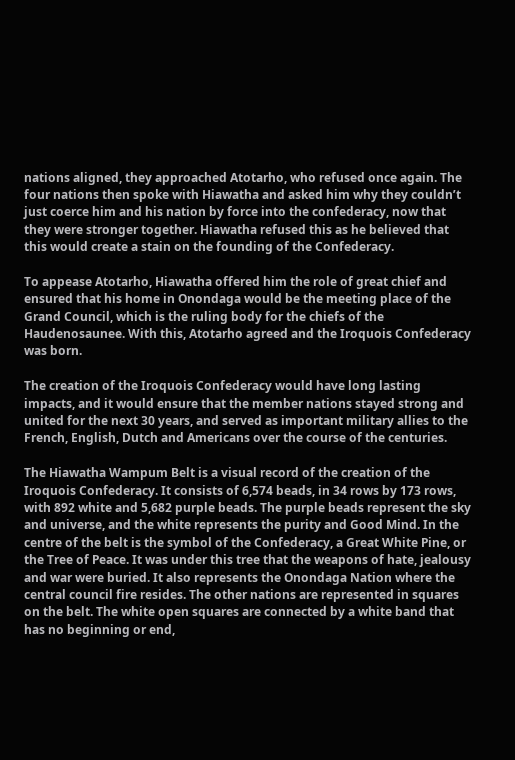nations aligned, they approached Atotarho, who refused once again. The four nations then spoke with Hiawatha and asked him why they couldn’t just coerce him and his nation by force into the confederacy, now that they were stronger together. Hiawatha refused this as he believed that this would create a stain on the founding of the Confederacy.

To appease Atotarho, Hiawatha offered him the role of great chief and ensured that his home in Onondaga would be the meeting place of the Grand Council, which is the ruling body for the chiefs of the Haudenosaunee. With this, Atotarho agreed and the Iroquois Confederacy was born.

The creation of the Iroquois Confederacy would have long lasting impacts, and it would ensure that the member nations stayed strong and united for the next 30 years, and served as important military allies to the French, English, Dutch and Americans over the course of the centuries.

The Hiawatha Wampum Belt is a visual record of the creation of the Iroquois Confederacy. It consists of 6,574 beads, in 34 rows by 173 rows, with 892 white and 5,682 purple beads. The purple beads represent the sky and universe, and the white represents the purity and Good Mind. In the centre of the belt is the symbol of the Confederacy, a Great White Pine, or the Tree of Peace. It was under this tree that the weapons of hate, jealousy and war were buried. It also represents the Onondaga Nation where the central council fire resides. The other nations are represented in squares on the belt. The white open squares are connected by a white band that has no beginning or end,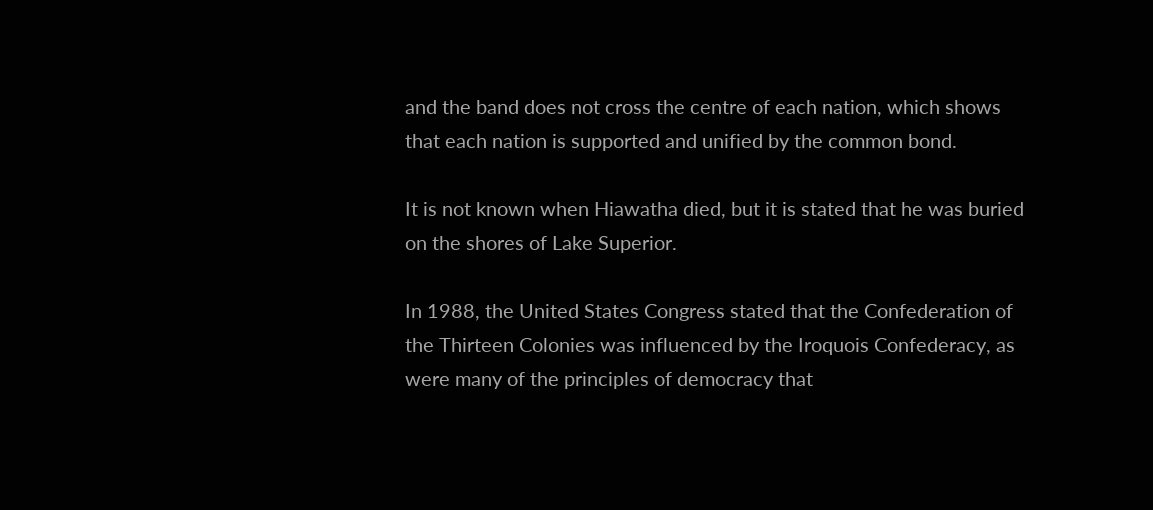and the band does not cross the centre of each nation, which shows that each nation is supported and unified by the common bond.

It is not known when Hiawatha died, but it is stated that he was buried on the shores of Lake Superior.

In 1988, the United States Congress stated that the Confederation of the Thirteen Colonies was influenced by the Iroquois Confederacy, as were many of the principles of democracy that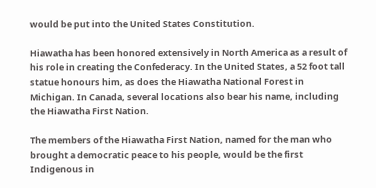would be put into the United States Constitution.

Hiawatha has been honored extensively in North America as a result of his role in creating the Confederacy. In the United States, a 52 foot tall statue honours him, as does the Hiawatha National Forest in Michigan. In Canada, several locations also bear his name, including the Hiawatha First Nation.

The members of the Hiawatha First Nation, named for the man who brought a democratic peace to his people, would be the first Indigenous in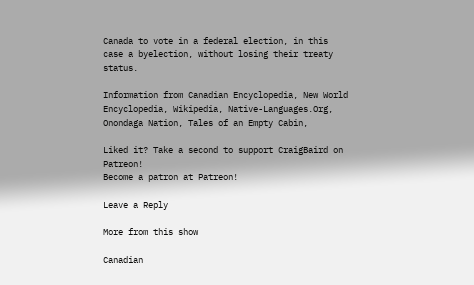Canada to vote in a federal election, in this case a byelection, without losing their treaty status.

Information from Canadian Encyclopedia, New World Encyclopedia, Wikipedia, Native-Languages.Org, Onondaga Nation, Tales of an Empty Cabin,

Liked it? Take a second to support CraigBaird on Patreon!
Become a patron at Patreon!

Leave a Reply

More from this show

Canadian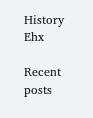History Ehx

Recent posts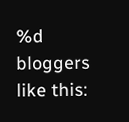%d bloggers like this: